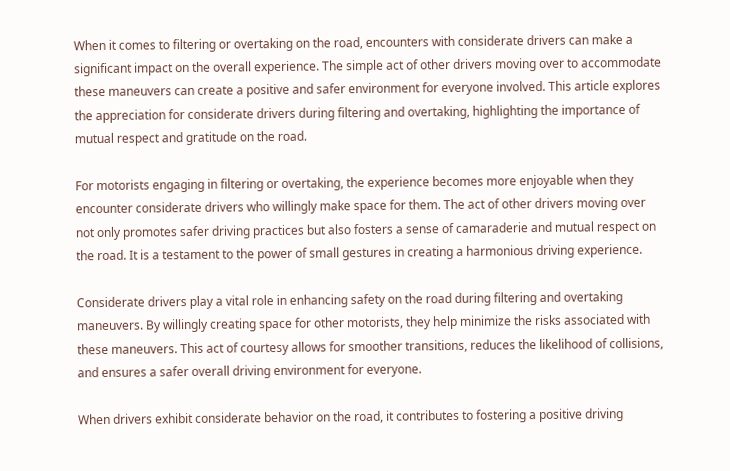When it comes to filtering or overtaking on the road, encounters with considerate drivers can make a significant impact on the overall experience. The simple act of other drivers moving over to accommodate these maneuvers can create a positive and safer environment for everyone involved. This article explores the appreciation for considerate drivers during filtering and overtaking, highlighting the importance of mutual respect and gratitude on the road.

For motorists engaging in filtering or overtaking, the experience becomes more enjoyable when they encounter considerate drivers who willingly make space for them. The act of other drivers moving over not only promotes safer driving practices but also fosters a sense of camaraderie and mutual respect on the road. It is a testament to the power of small gestures in creating a harmonious driving experience.

Considerate drivers play a vital role in enhancing safety on the road during filtering and overtaking maneuvers. By willingly creating space for other motorists, they help minimize the risks associated with these maneuvers. This act of courtesy allows for smoother transitions, reduces the likelihood of collisions, and ensures a safer overall driving environment for everyone.

When drivers exhibit considerate behavior on the road, it contributes to fostering a positive driving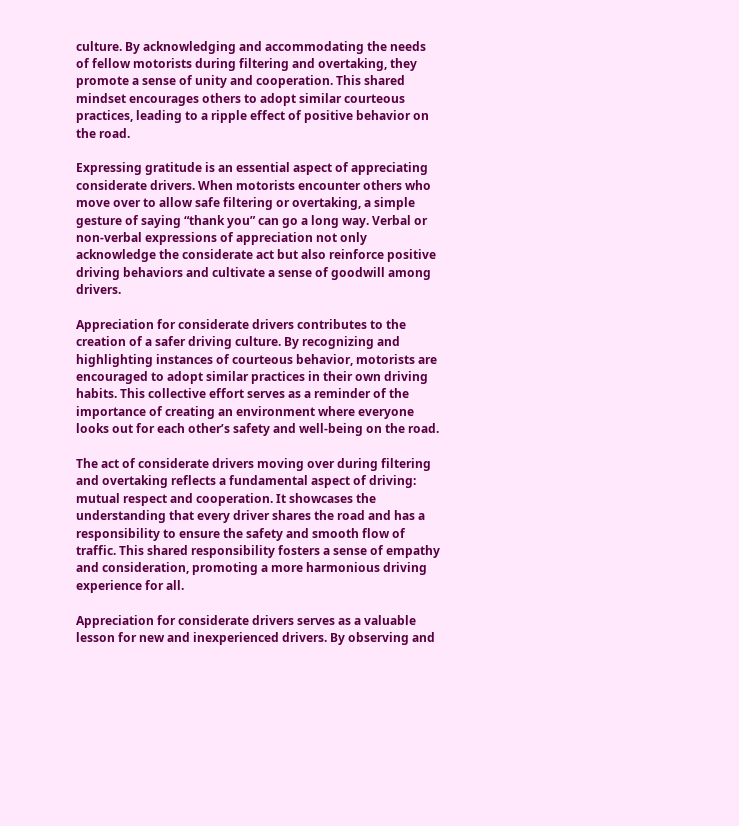culture. By acknowledging and accommodating the needs of fellow motorists during filtering and overtaking, they promote a sense of unity and cooperation. This shared mindset encourages others to adopt similar courteous practices, leading to a ripple effect of positive behavior on the road.

Expressing gratitude is an essential aspect of appreciating considerate drivers. When motorists encounter others who move over to allow safe filtering or overtaking, a simple gesture of saying “thank you” can go a long way. Verbal or non-verbal expressions of appreciation not only acknowledge the considerate act but also reinforce positive driving behaviors and cultivate a sense of goodwill among drivers.

Appreciation for considerate drivers contributes to the creation of a safer driving culture. By recognizing and highlighting instances of courteous behavior, motorists are encouraged to adopt similar practices in their own driving habits. This collective effort serves as a reminder of the importance of creating an environment where everyone looks out for each other’s safety and well-being on the road.

The act of considerate drivers moving over during filtering and overtaking reflects a fundamental aspect of driving: mutual respect and cooperation. It showcases the understanding that every driver shares the road and has a responsibility to ensure the safety and smooth flow of traffic. This shared responsibility fosters a sense of empathy and consideration, promoting a more harmonious driving experience for all.

Appreciation for considerate drivers serves as a valuable lesson for new and inexperienced drivers. By observing and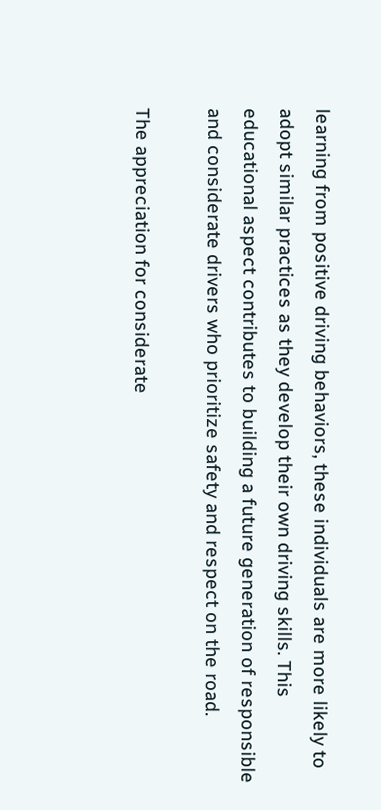learning from positive driving behaviors, these individuals are more likely to adopt similar practices as they develop their own driving skills. This educational aspect contributes to building a future generation of responsible and considerate drivers who prioritize safety and respect on the road.

The appreciation for considerate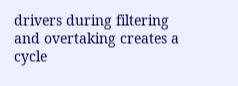drivers during filtering and overtaking creates a cycle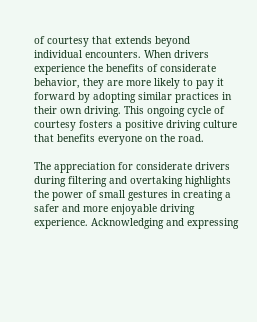of courtesy that extends beyond individual encounters. When drivers experience the benefits of considerate behavior, they are more likely to pay it forward by adopting similar practices in their own driving. This ongoing cycle of courtesy fosters a positive driving culture that benefits everyone on the road.

The appreciation for considerate drivers during filtering and overtaking highlights the power of small gestures in creating a safer and more enjoyable driving experience. Acknowledging and expressing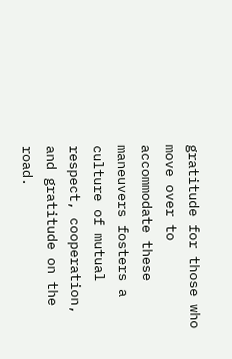gratitude for those who move over to accommodate these maneuvers fosters a culture of mutual respect, cooperation, and gratitude on the road.